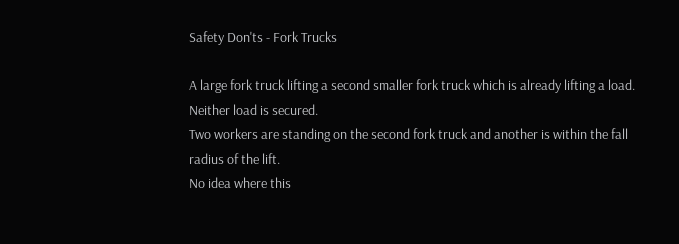Safety Don'ts - Fork Trucks

A large fork truck lifting a second smaller fork truck which is already lifting a load.
Neither load is secured.
Two workers are standing on the second fork truck and another is within the fall radius of the lift.
No idea where this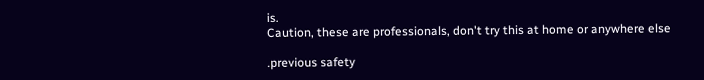is.
Caution, these are professionals, don't try this at home or anywhere else

.previous safety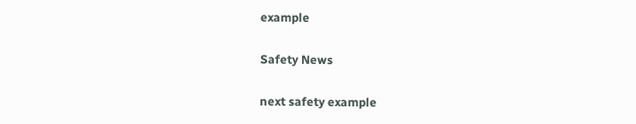example

Safety News

next safety example